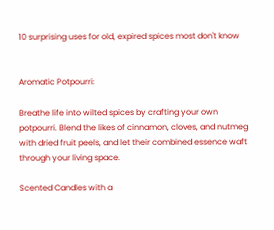10 surprising uses for old, expired spices most don't know


Aromatic Potpourri:

Breathe life into wilted spices by crafting your own potpourri. Blend the likes of cinnamon, cloves, and nutmeg with dried fruit peels, and let their combined essence waft through your living space.

Scented Candles with a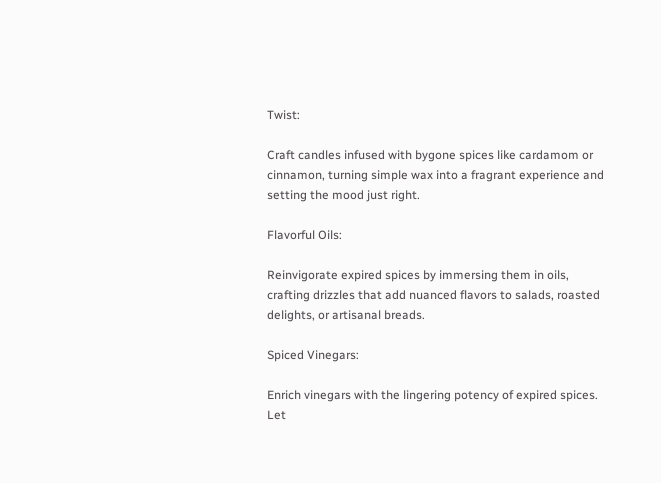Twist:

Craft candles infused with bygone spices like cardamom or cinnamon, turning simple wax into a fragrant experience and setting the mood just right.

Flavorful Oils:

Reinvigorate expired spices by immersing them in oils, crafting drizzles that add nuanced flavors to salads, roasted delights, or artisanal breads.

Spiced Vinegars:

Enrich vinegars with the lingering potency of expired spices. Let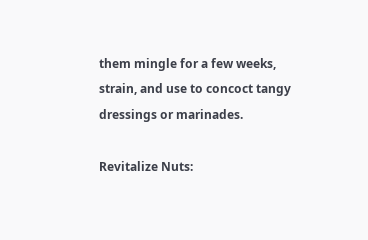them mingle for a few weeks, strain, and use to concoct tangy dressings or marinades.

Revitalize Nuts: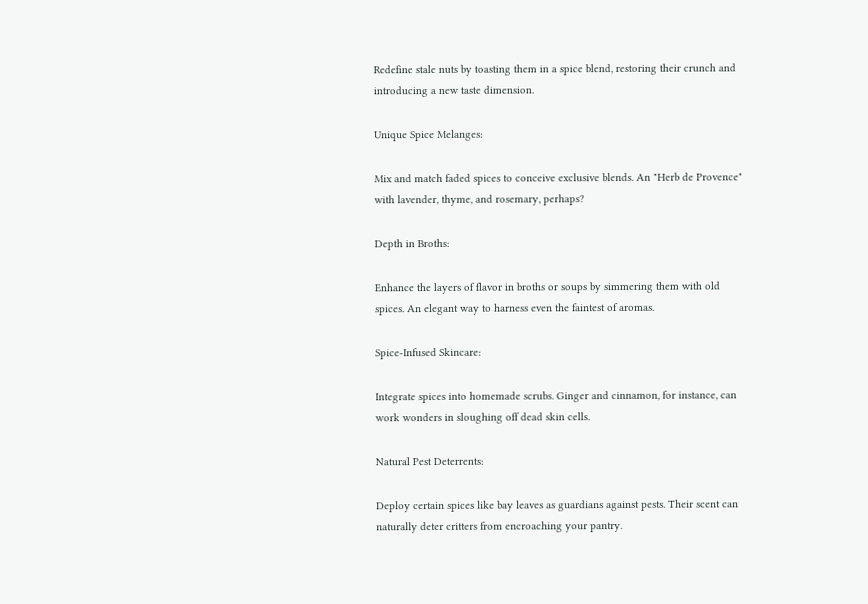Redefine stale nuts by toasting them in a spice blend, restoring their crunch and introducing a new taste dimension.

Unique Spice Melanges:

Mix and match faded spices to conceive exclusive blends. An "Herb de Provence" with lavender, thyme, and rosemary, perhaps?

Depth in Broths:

Enhance the layers of flavor in broths or soups by simmering them with old spices. An elegant way to harness even the faintest of aromas.

Spice-Infused Skincare:

Integrate spices into homemade scrubs. Ginger and cinnamon, for instance, can work wonders in sloughing off dead skin cells.

Natural Pest Deterrents:

Deploy certain spices like bay leaves as guardians against pests. Their scent can naturally deter critters from encroaching your pantry.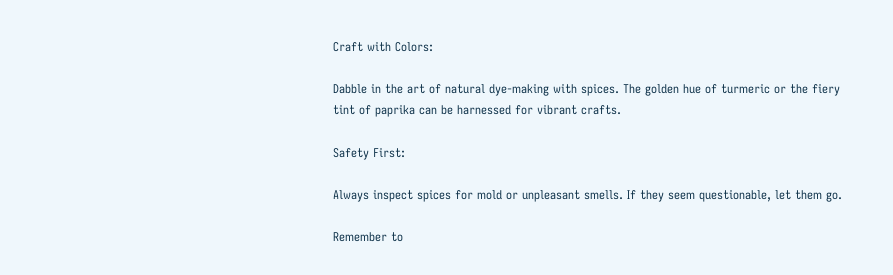Craft with Colors:

Dabble in the art of natural dye-making with spices. The golden hue of turmeric or the fiery tint of paprika can be harnessed for vibrant crafts.

Safety First:

Always inspect spices for mold or unpleasant smells. If they seem questionable, let them go.

Remember to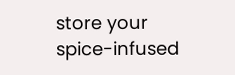store your spice-infused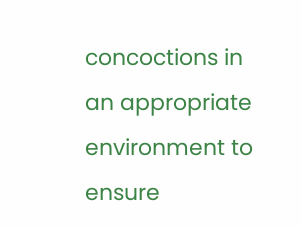concoctions in an appropriate environment to ensure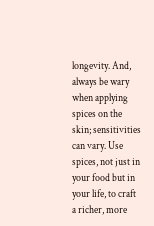longevity. And, always be wary when applying spices on the skin; sensitivities can vary. Use spices, not just in your food but in your life, to craft a richer, more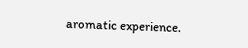aromatic experience.